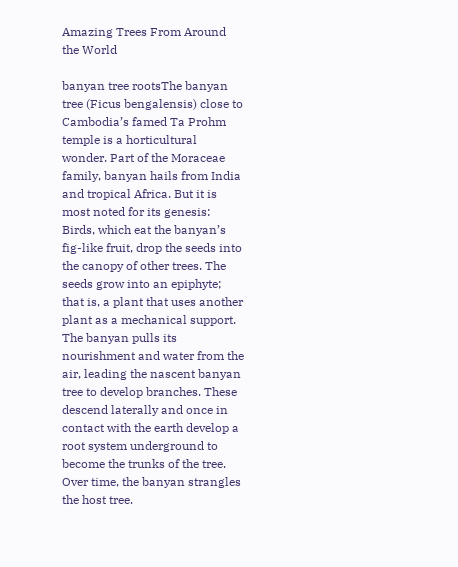Amazing Trees From Around the World

banyan tree rootsThe banyan tree (Ficus bengalensis) close to Cambodia’s famed Ta Prohm temple is a horticultural wonder. Part of the Moraceae family, banyan hails from India and tropical Africa. But it is most noted for its genesis: Birds, which eat the banyan’s fig-like fruit, drop the seeds into the canopy of other trees. The seeds grow into an epiphyte; that is, a plant that uses another plant as a mechanical support.
The banyan pulls its nourishment and water from the air, leading the nascent banyan tree to develop branches. These descend laterally and once in contact with the earth develop a root system underground to become the trunks of the tree. Over time, the banyan strangles the host tree.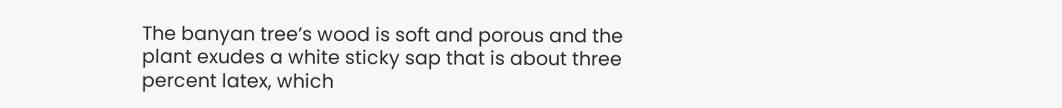The banyan tree’s wood is soft and porous and the plant exudes a white sticky sap that is about three percent latex, which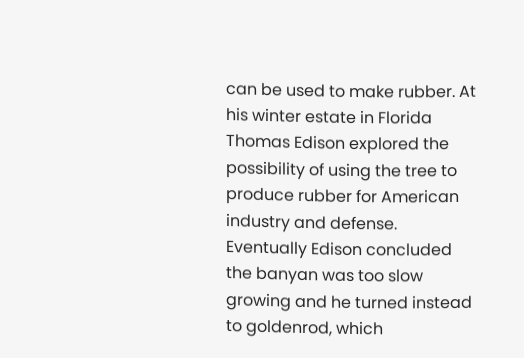can be used to make rubber. At his winter estate in Florida Thomas Edison explored the possibility of using the tree to produce rubber for American industry and defense. Eventually Edison concluded the banyan was too slow growing and he turned instead to goldenrod, which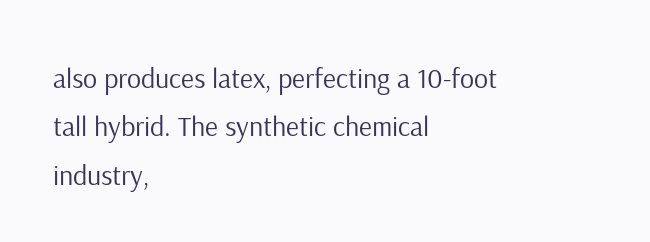also produces latex, perfecting a 10-foot tall hybrid. The synthetic chemical industry,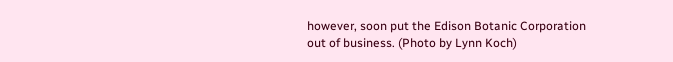however, soon put the Edison Botanic Corporation out of business. (Photo by Lynn Koch)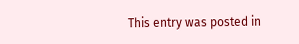This entry was posted in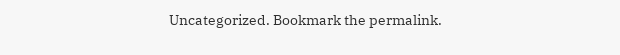Uncategorized. Bookmark the permalink.